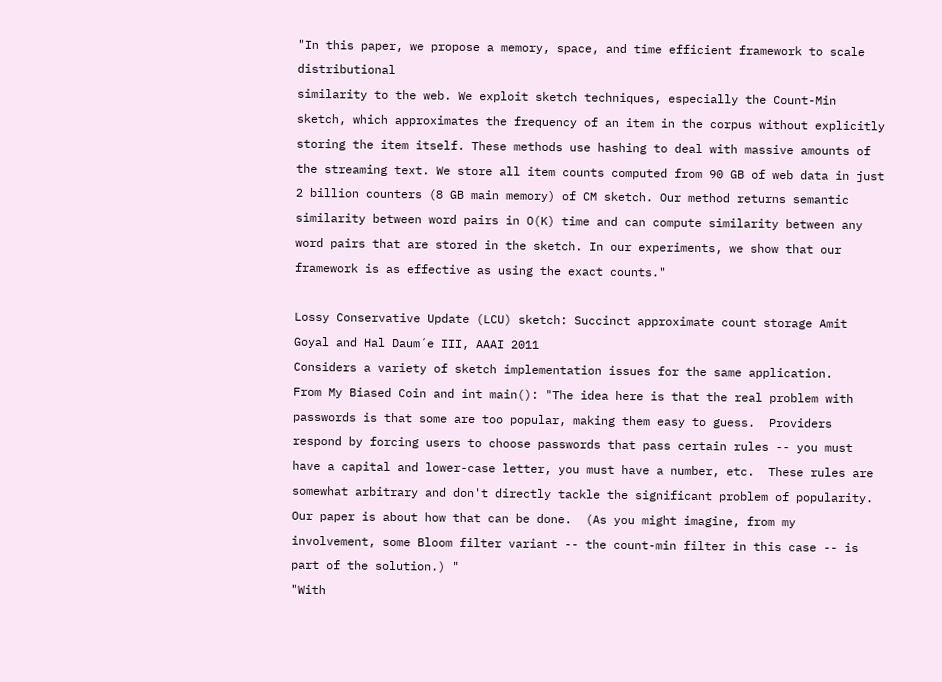"In this paper, we propose a memory, space, and time efficient framework to scale distributional
similarity to the web. We exploit sketch techniques, especially the Count-Min sketch, which approximates the frequency of an item in the corpus without explicitly storing the item itself. These methods use hashing to deal with massive amounts of the streaming text. We store all item counts computed from 90 GB of web data in just 2 billion counters (8 GB main memory) of CM sketch. Our method returns semantic similarity between word pairs in O(K) time and can compute similarity between any word pairs that are stored in the sketch. In our experiments, we show that our framework is as effective as using the exact counts."

Lossy Conservative Update (LCU) sketch: Succinct approximate count storage Amit Goyal and Hal Daum´e III, AAAI 2011
Considers a variety of sketch implementation issues for the same application.
From My Biased Coin and int main(): "The idea here is that the real problem with passwords is that some are too popular, making them easy to guess.  Providers respond by forcing users to choose passwords that pass certain rules -- you must have a capital and lower-case letter, you must have a number, etc.  These rules are somewhat arbitrary and don't directly tackle the significant problem of popularity.  Our paper is about how that can be done.  (As you might imagine, from my involvement, some Bloom filter variant -- the count-min filter in this case -- is part of the solution.) "
"With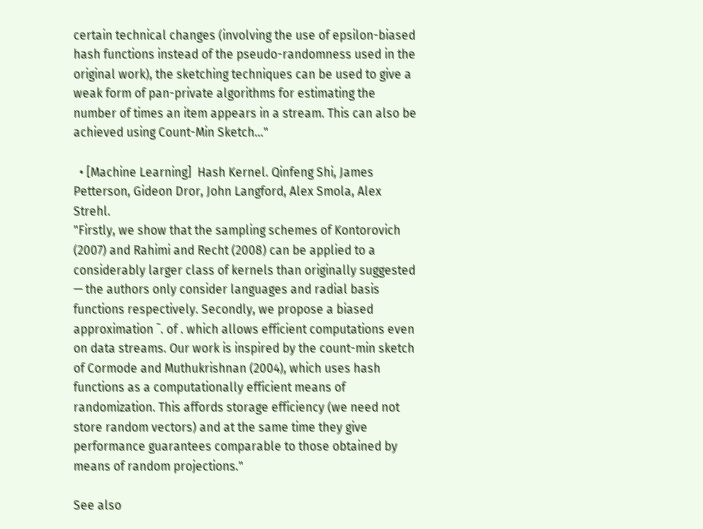certain technical changes (involving the use of epsilon-biased hash functions instead of the pseudo-randomness used in the original work), the sketching techniques can be used to give a weak form of pan-private algorithms for estimating the number of times an item appears in a stream. This can also be achieved using Count-Min Sketch..."

  • [Machine Learning]  Hash Kernel. Qinfeng Shi, James Petterson, Gideon Dror, John Langford, Alex Smola, Alex Strehl.
"Firstly, we show that the sampling schemes of Kontorovich (2007) and Rahimi and Recht (2008) can be applied to a considerably larger class of kernels than originally suggested — the authors only consider languages and radial basis functions respectively. Secondly, we propose a biased approximation ¯. of . which allows efficient computations even on data streams. Our work is inspired by the count-min sketch of Cormode and Muthukrishnan (2004), which uses hash functions as a computationally efficient means of randomization. This affords storage efficiency (we need not store random vectors) and at the same time they give performance guarantees comparable to those obtained by means of random projections."

See also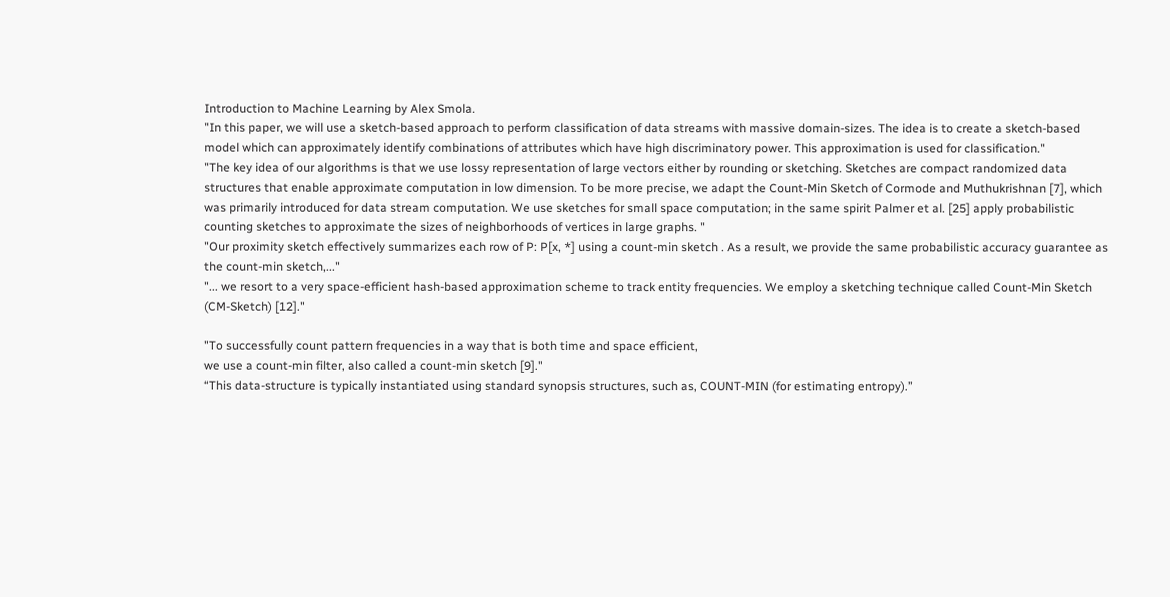Introduction to Machine Learning by Alex Smola.
"In this paper, we will use a sketch-based approach to perform classification of data streams with massive domain-sizes. The idea is to create a sketch-based model which can approximately identify combinations of attributes which have high discriminatory power. This approximation is used for classification."
"The key idea of our algorithms is that we use lossy representation of large vectors either by rounding or sketching. Sketches are compact randomized data structures that enable approximate computation in low dimension. To be more precise, we adapt the Count-Min Sketch of Cormode and Muthukrishnan [7], which was primarily introduced for data stream computation. We use sketches for small space computation; in the same spirit Palmer et al. [25] apply probabilistic counting sketches to approximate the sizes of neighborhoods of vertices in large graphs. "
"Our proximity sketch effectively summarizes each row of P: P[x, *] using a count-min sketch . As a result, we provide the same probabilistic accuracy guarantee as the count-min sketch,..."
"... we resort to a very space-efficient hash-based approximation scheme to track entity frequencies. We employ a sketching technique called Count-Min Sketch (CM-Sketch) [12]."

"To successfully count pattern frequencies in a way that is both time and space efficient,
we use a count-min filter, also called a count-min sketch [9]."
“This data-structure is typically instantiated using standard synopsis structures, such as, COUNT-MIN (for estimating entropy).”